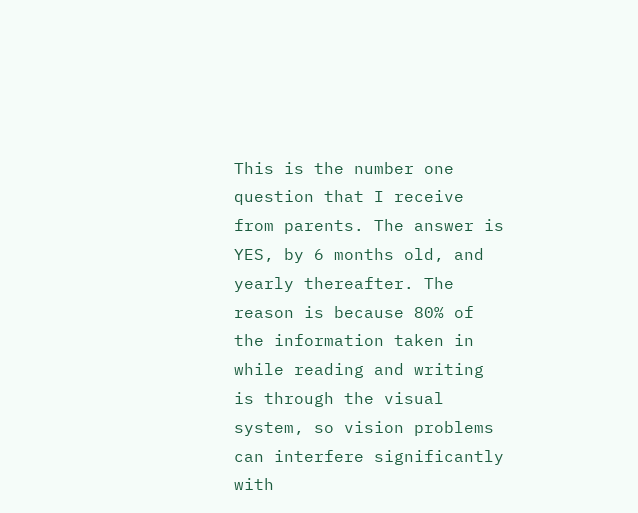This is the number one question that I receive from parents. The answer is YES, by 6 months old, and yearly thereafter. The reason is because 80% of the information taken in while reading and writing is through the visual system, so vision problems can interfere significantly with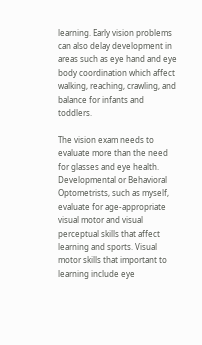learning. Early vision problems can also delay development in areas such as eye hand and eye body coordination which affect walking, reaching, crawling, and balance for infants and toddlers.

The vision exam needs to evaluate more than the need for glasses and eye health. Developmental or Behavioral Optometrists, such as myself, evaluate for age-appropriate visual motor and visual perceptual skills that affect learning and sports. Visual motor skills that important to learning include eye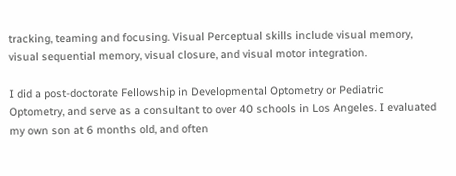tracking, teaming and focusing. Visual Perceptual skills include visual memory, visual sequential memory, visual closure, and visual motor integration.

I did a post-doctorate Fellowship in Developmental Optometry or Pediatric Optometry, and serve as a consultant to over 40 schools in Los Angeles. I evaluated my own son at 6 months old, and often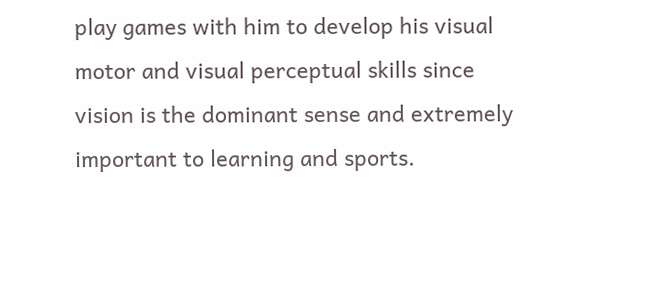play games with him to develop his visual motor and visual perceptual skills since vision is the dominant sense and extremely important to learning and sports.